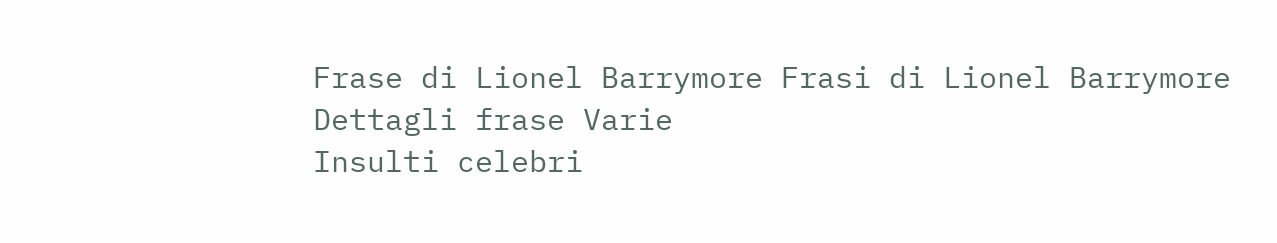Frase di Lionel Barrymore Frasi di Lionel Barrymore
Dettagli frase Varie
Insulti celebri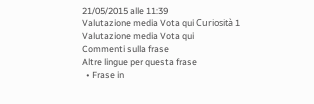21/05/2015 alle 11:39
Valutazione media Vota qui Curiosità 1
Valutazione media Vota qui
Commenti sulla frase
Altre lingue per questa frase
  • Frase in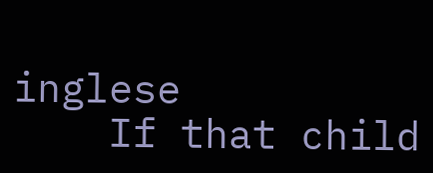inglese
    If that child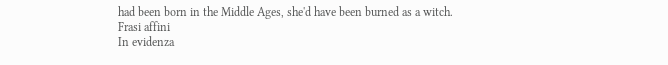had been born in the Middle Ages, she'd have been burned as a witch.
Frasi affini
In evidenza